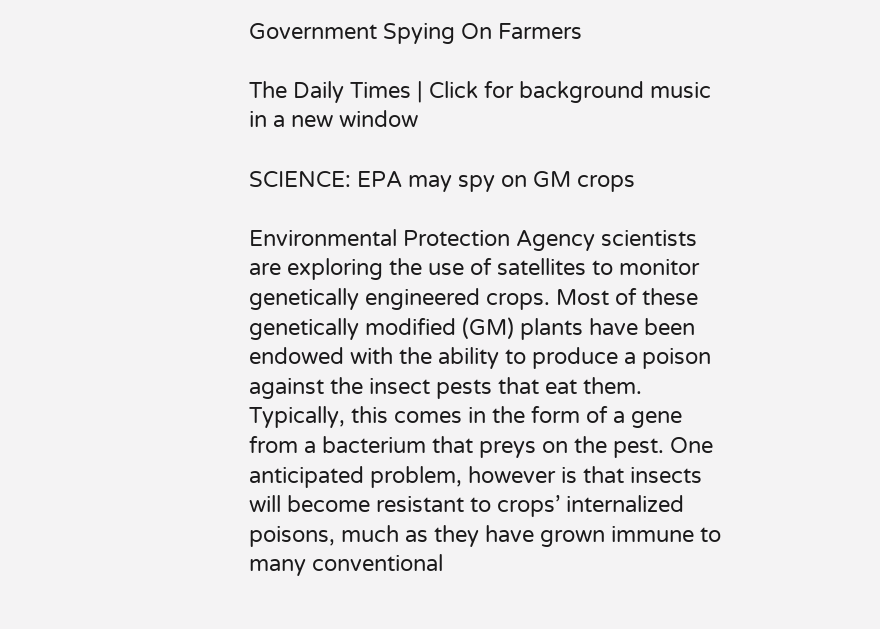Government Spying On Farmers

The Daily Times | Click for background music in a new window

SCIENCE: EPA may spy on GM crops

Environmental Protection Agency scientists are exploring the use of satellites to monitor genetically engineered crops. Most of these genetically modified (GM) plants have been endowed with the ability to produce a poison against the insect pests that eat them. Typically, this comes in the form of a gene from a bacterium that preys on the pest. One anticipated problem, however is that insects will become resistant to crops’ internalized poisons, much as they have grown immune to many conventional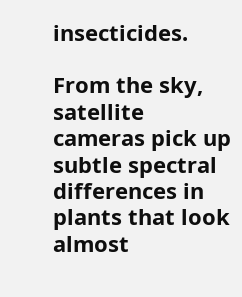insecticides.

From the sky, satellite cameras pick up subtle spectral differences in plants that look almost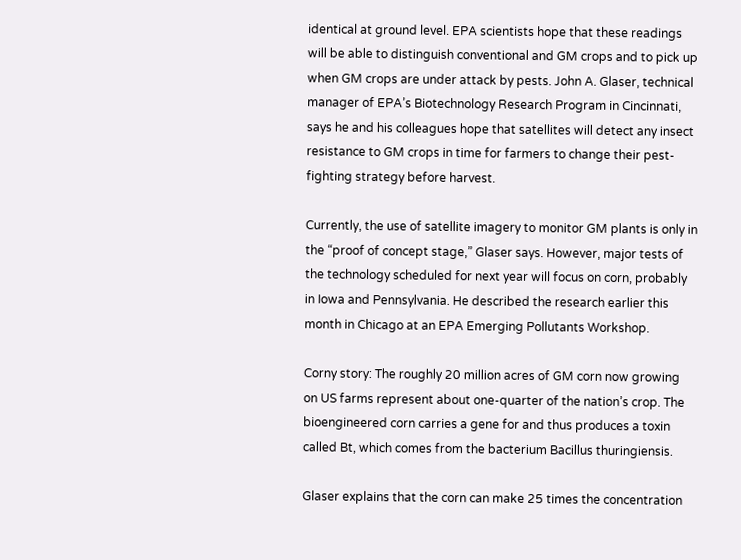identical at ground level. EPA scientists hope that these readings will be able to distinguish conventional and GM crops and to pick up when GM crops are under attack by pests. John A. Glaser, technical manager of EPA’s Biotechnology Research Program in Cincinnati, says he and his colleagues hope that satellites will detect any insect resistance to GM crops in time for farmers to change their pest-fighting strategy before harvest.

Currently, the use of satellite imagery to monitor GM plants is only in the “proof of concept stage,” Glaser says. However, major tests of the technology scheduled for next year will focus on corn, probably in Iowa and Pennsylvania. He described the research earlier this month in Chicago at an EPA Emerging Pollutants Workshop.

Corny story: The roughly 20 million acres of GM corn now growing on US farms represent about one-quarter of the nation’s crop. The bioengineered corn carries a gene for and thus produces a toxin called Bt, which comes from the bacterium Bacillus thuringiensis.

Glaser explains that the corn can make 25 times the concentration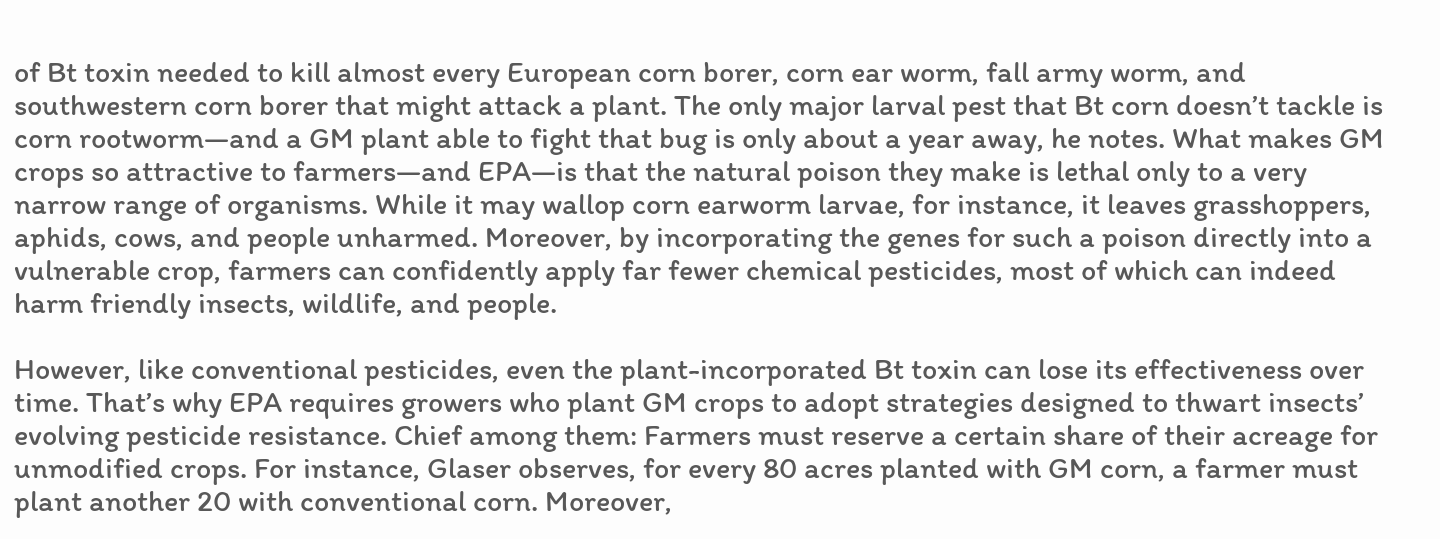of Bt toxin needed to kill almost every European corn borer, corn ear worm, fall army worm, and southwestern corn borer that might attack a plant. The only major larval pest that Bt corn doesn’t tackle is corn rootworm—and a GM plant able to fight that bug is only about a year away, he notes. What makes GM crops so attractive to farmers—and EPA—is that the natural poison they make is lethal only to a very narrow range of organisms. While it may wallop corn earworm larvae, for instance, it leaves grasshoppers, aphids, cows, and people unharmed. Moreover, by incorporating the genes for such a poison directly into a vulnerable crop, farmers can confidently apply far fewer chemical pesticides, most of which can indeed harm friendly insects, wildlife, and people.

However, like conventional pesticides, even the plant-incorporated Bt toxin can lose its effectiveness over time. That’s why EPA requires growers who plant GM crops to adopt strategies designed to thwart insects’ evolving pesticide resistance. Chief among them: Farmers must reserve a certain share of their acreage for unmodified crops. For instance, Glaser observes, for every 80 acres planted with GM corn, a farmer must plant another 20 with conventional corn. Moreover,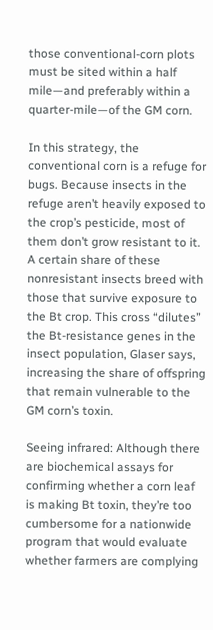those conventional-corn plots must be sited within a half mile—and preferably within a quarter-mile—of the GM corn.

In this strategy, the conventional corn is a refuge for bugs. Because insects in the refuge aren’t heavily exposed to the crop’s pesticide, most of them don’t grow resistant to it. A certain share of these nonresistant insects breed with those that survive exposure to the Bt crop. This cross “dilutes” the Bt-resistance genes in the insect population, Glaser says, increasing the share of offspring that remain vulnerable to the GM corn’s toxin.

Seeing infrared: Although there are biochemical assays for confirming whether a corn leaf is making Bt toxin, they’re too cumbersome for a nationwide program that would evaluate whether farmers are complying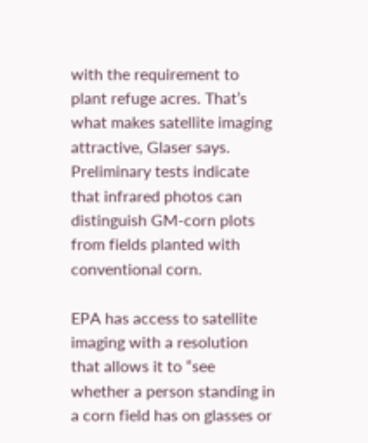with the requirement to plant refuge acres. That’s what makes satellite imaging attractive, Glaser says. Preliminary tests indicate that infrared photos can distinguish GM-corn plots from fields planted with conventional corn.

EPA has access to satellite imaging with a resolution that allows it to “see whether a person standing in a corn field has on glasses or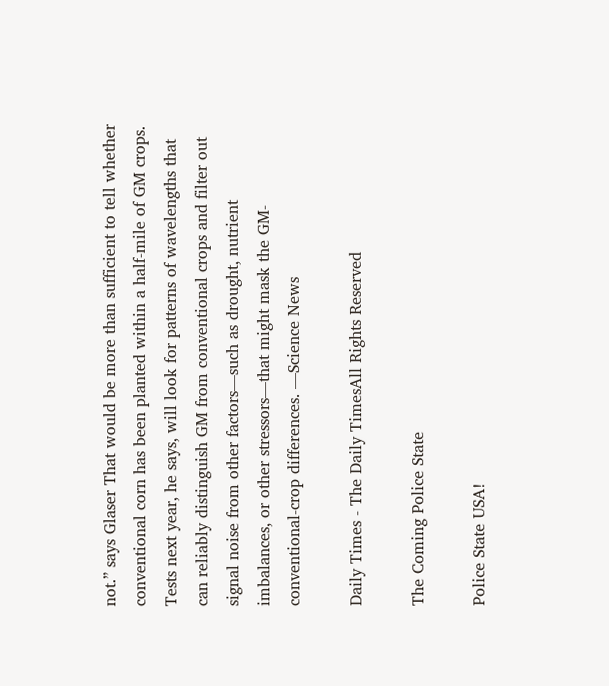not.” says Glaser That would be more than sufficient to tell whether conventional corn has been planted within a half-mile of GM crops. Tests next year, he says, will look for patterns of wavelengths that can reliably distinguish GM from conventional crops and filter out signal noise from other factors—such as drought, nutrient imbalances, or other stressors—that might mask the GM-conventional-crop differences. —Science News

Daily Times - The Daily TimesAll Rights Reserved

The Coming Police State

Police State USA!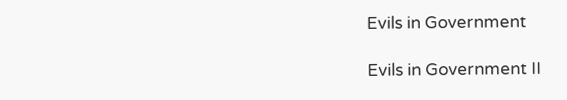Evils in Government

Evils in Government II